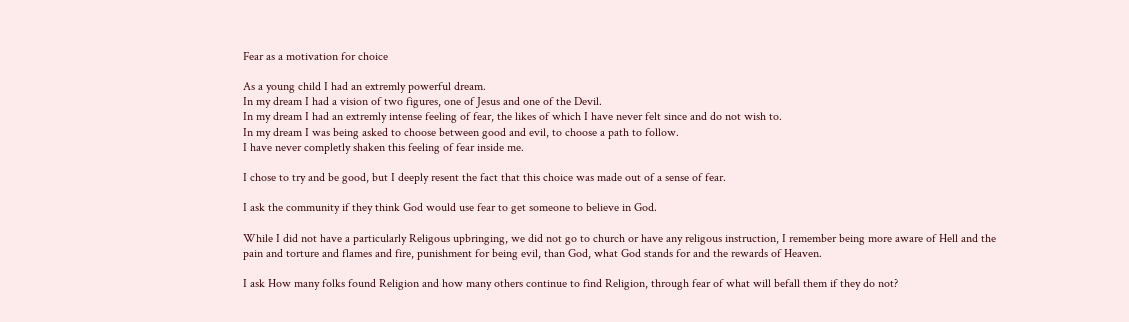Fear as a motivation for choice

As a young child I had an extremly powerful dream.
In my dream I had a vision of two figures, one of Jesus and one of the Devil.
In my dream I had an extremly intense feeling of fear, the likes of which I have never felt since and do not wish to.
In my dream I was being asked to choose between good and evil, to choose a path to follow.
I have never completly shaken this feeling of fear inside me.

I chose to try and be good, but I deeply resent the fact that this choice was made out of a sense of fear.

I ask the community if they think God would use fear to get someone to believe in God.

While I did not have a particularly Religous upbringing, we did not go to church or have any religous instruction, I remember being more aware of Hell and the pain and torture and flames and fire, punishment for being evil, than God, what God stands for and the rewards of Heaven.

I ask How many folks found Religion and how many others continue to find Religion, through fear of what will befall them if they do not?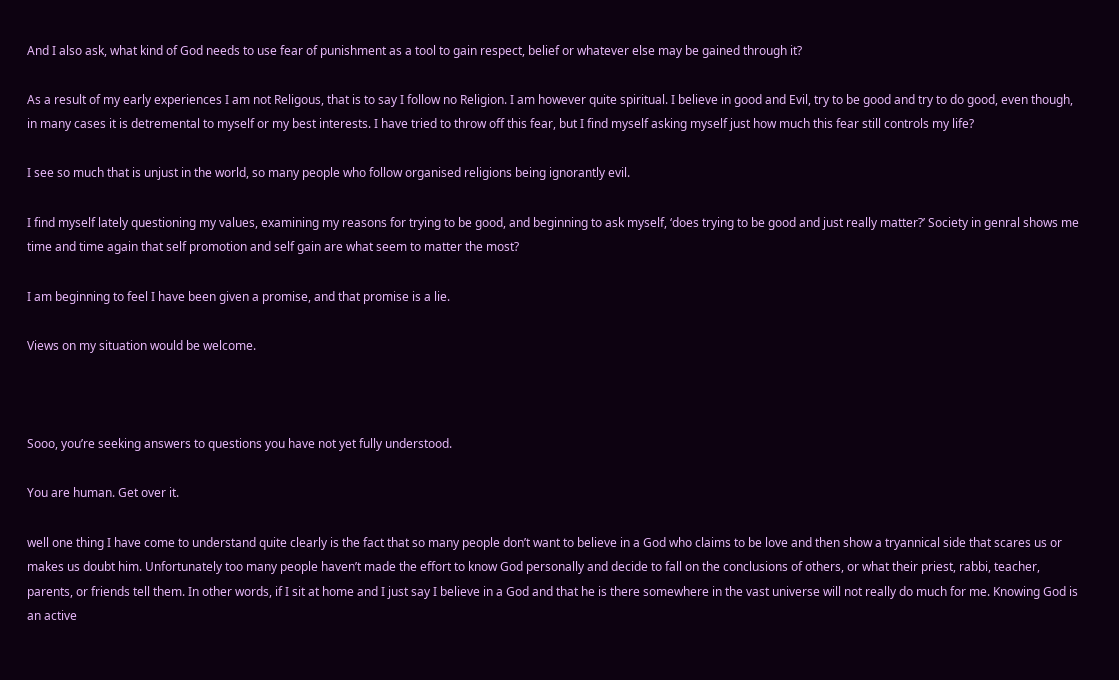And I also ask, what kind of God needs to use fear of punishment as a tool to gain respect, belief or whatever else may be gained through it?

As a result of my early experiences I am not Religous, that is to say I follow no Religion. I am however quite spiritual. I believe in good and Evil, try to be good and try to do good, even though, in many cases it is detremental to myself or my best interests. I have tried to throw off this fear, but I find myself asking myself just how much this fear still controls my life?

I see so much that is unjust in the world, so many people who follow organised religions being ignorantly evil.

I find myself lately questioning my values, examining my reasons for trying to be good, and beginning to ask myself, ‘does trying to be good and just really matter?’ Society in genral shows me time and time again that self promotion and self gain are what seem to matter the most?

I am beginning to feel I have been given a promise, and that promise is a lie.

Views on my situation would be welcome.



Sooo, you’re seeking answers to questions you have not yet fully understood.

You are human. Get over it.

well one thing I have come to understand quite clearly is the fact that so many people don’t want to believe in a God who claims to be love and then show a tryannical side that scares us or makes us doubt him. Unfortunately too many people haven’t made the effort to know God personally and decide to fall on the conclusions of others, or what their priest, rabbi, teacher, parents, or friends tell them. In other words, if I sit at home and I just say I believe in a God and that he is there somewhere in the vast universe will not really do much for me. Knowing God is an active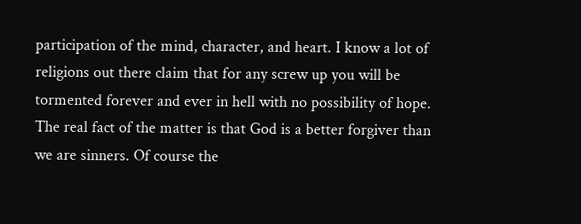participation of the mind, character, and heart. I know a lot of religions out there claim that for any screw up you will be tormented forever and ever in hell with no possibility of hope. The real fact of the matter is that God is a better forgiver than we are sinners. Of course the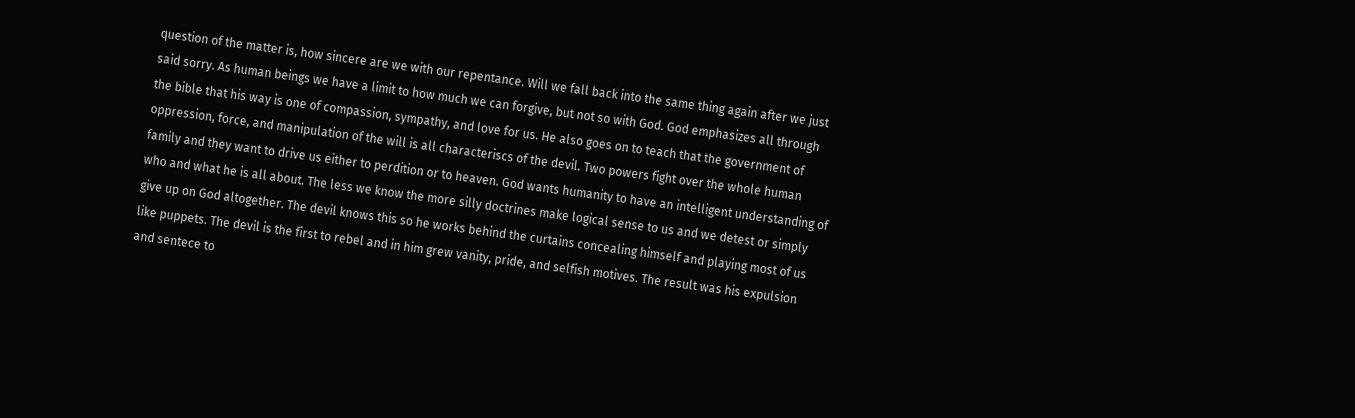question of the matter is, how sincere are we with our repentance. Will we fall back into the same thing again after we just said sorry. As human beings we have a limit to how much we can forgive, but not so with God. God emphasizes all through the bible that his way is one of compassion, sympathy, and love for us. He also goes on to teach that the government of oppression, force, and manipulation of the will is all characteriscs of the devil. Two powers fight over the whole human family and they want to drive us either to perdition or to heaven. God wants humanity to have an intelligent understanding of who and what he is all about. The less we know the more silly doctrines make logical sense to us and we detest or simply give up on God altogether. The devil knows this so he works behind the curtains concealing himself and playing most of us like puppets. The devil is the first to rebel and in him grew vanity, pride, and selfish motives. The result was his expulsion and sentece to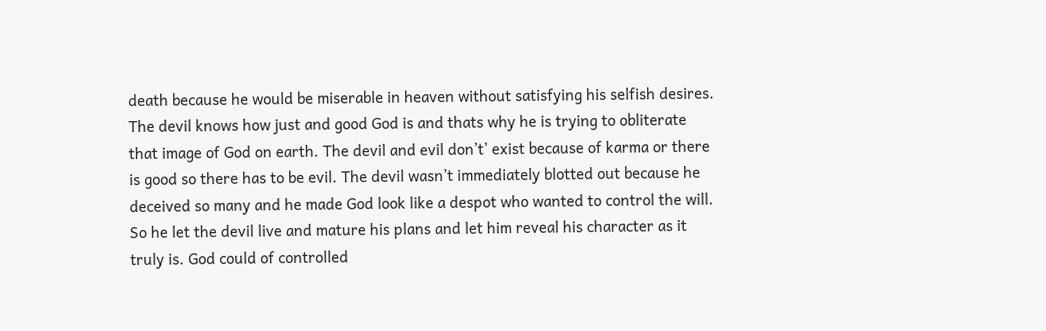death because he would be miserable in heaven without satisfying his selfish desires. The devil knows how just and good God is and thats why he is trying to obliterate that image of God on earth. The devil and evil don’t’ exist because of karma or there is good so there has to be evil. The devil wasn’t immediately blotted out because he deceived so many and he made God look like a despot who wanted to control the will. So he let the devil live and mature his plans and let him reveal his character as it truly is. God could of controlled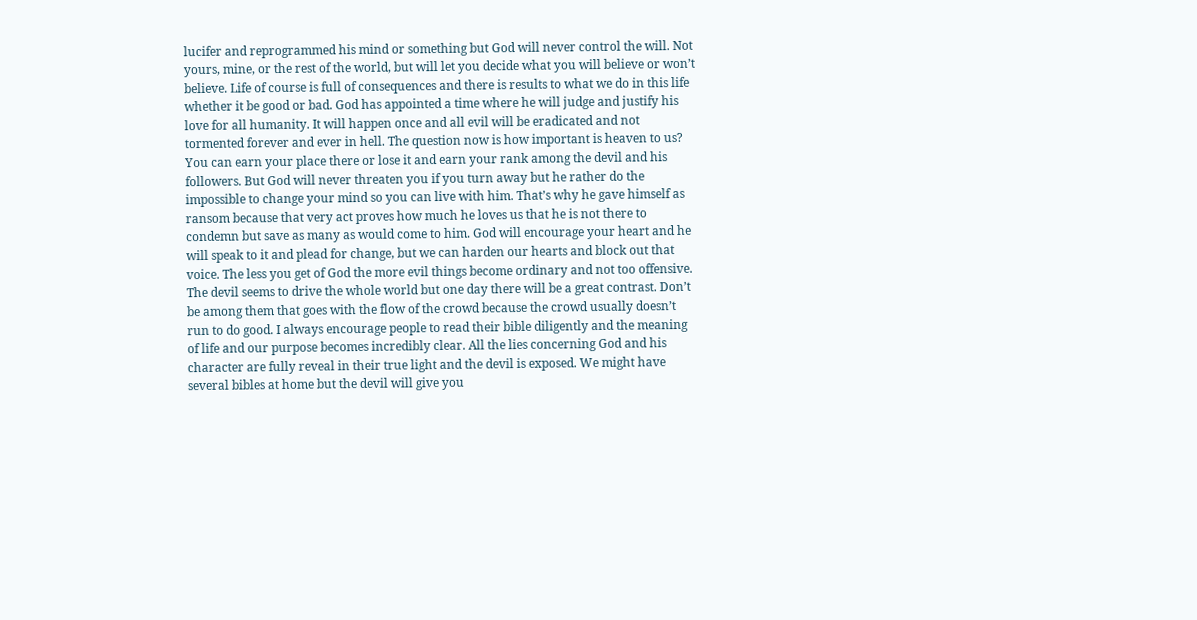lucifer and reprogrammed his mind or something but God will never control the will. Not yours, mine, or the rest of the world, but will let you decide what you will believe or won’t believe. Life of course is full of consequences and there is results to what we do in this life whether it be good or bad. God has appointed a time where he will judge and justify his love for all humanity. It will happen once and all evil will be eradicated and not tormented forever and ever in hell. The question now is how important is heaven to us? You can earn your place there or lose it and earn your rank among the devil and his followers. But God will never threaten you if you turn away but he rather do the impossible to change your mind so you can live with him. That’s why he gave himself as ransom because that very act proves how much he loves us that he is not there to condemn but save as many as would come to him. God will encourage your heart and he will speak to it and plead for change, but we can harden our hearts and block out that voice. The less you get of God the more evil things become ordinary and not too offensive. The devil seems to drive the whole world but one day there will be a great contrast. Don’t be among them that goes with the flow of the crowd because the crowd usually doesn’t run to do good. I always encourage people to read their bible diligently and the meaning of life and our purpose becomes incredibly clear. All the lies concerning God and his character are fully reveal in their true light and the devil is exposed. We might have several bibles at home but the devil will give you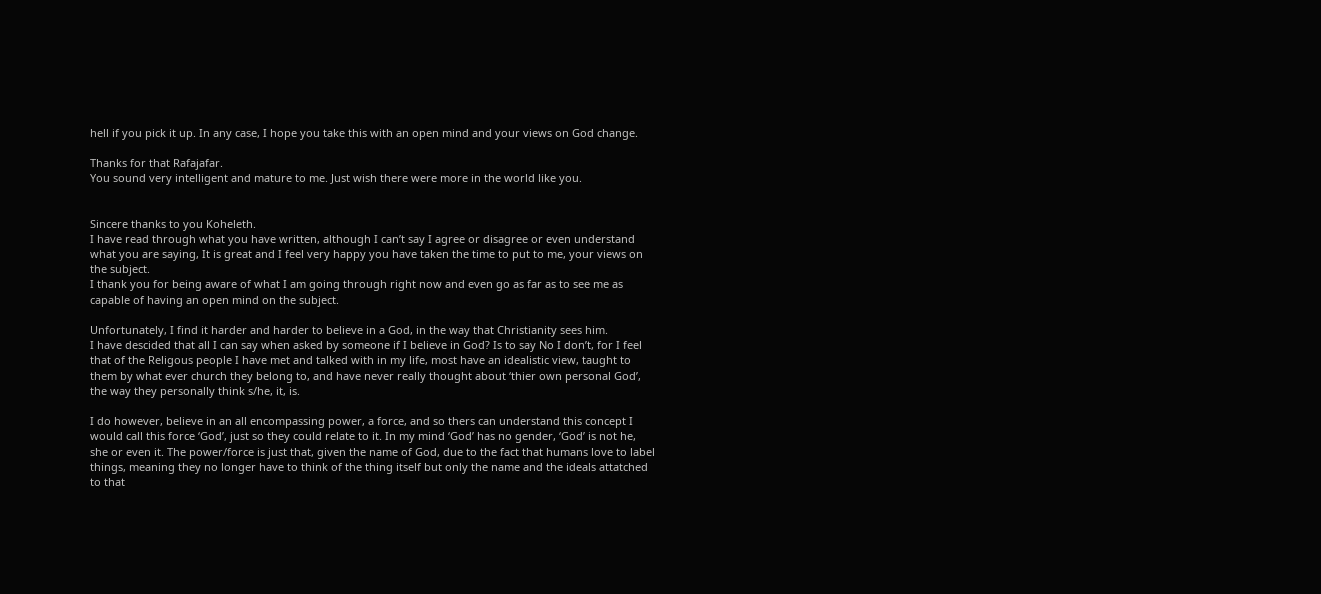hell if you pick it up. In any case, I hope you take this with an open mind and your views on God change.

Thanks for that Rafajafar.
You sound very intelligent and mature to me. Just wish there were more in the world like you.


Sincere thanks to you Koheleth.
I have read through what you have written, although I can’t say I agree or disagree or even understand what you are saying, It is great and I feel very happy you have taken the time to put to me, your views on the subject.
I thank you for being aware of what I am going through right now and even go as far as to see me as capable of having an open mind on the subject.

Unfortunately, I find it harder and harder to believe in a God, in the way that Christianity sees him.
I have descided that all I can say when asked by someone if I believe in God? Is to say No I don’t, for I feel that of the Religous people I have met and talked with in my life, most have an idealistic view, taught to them by what ever church they belong to, and have never really thought about ‘thier own personal God’, the way they personally think s/he, it, is.

I do however, believe in an all encompassing power, a force, and so thers can understand this concept I would call this force ‘God’, just so they could relate to it. In my mind ‘God’ has no gender, ‘God’ is not he, she or even it. The power/force is just that, given the name of God, due to the fact that humans love to label things, meaning they no longer have to think of the thing itself but only the name and the ideals attatched to that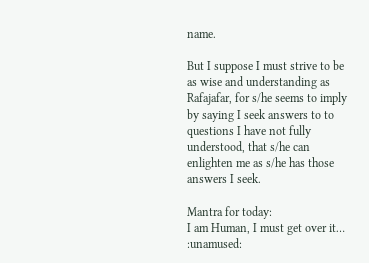name.

But I suppose I must strive to be as wise and understanding as Rafajafar, for s/he seems to imply by saying I seek answers to to questions I have not fully understood, that s/he can enlighten me as s/he has those answers I seek.

Mantra for today:
I am Human, I must get over it… :unamused: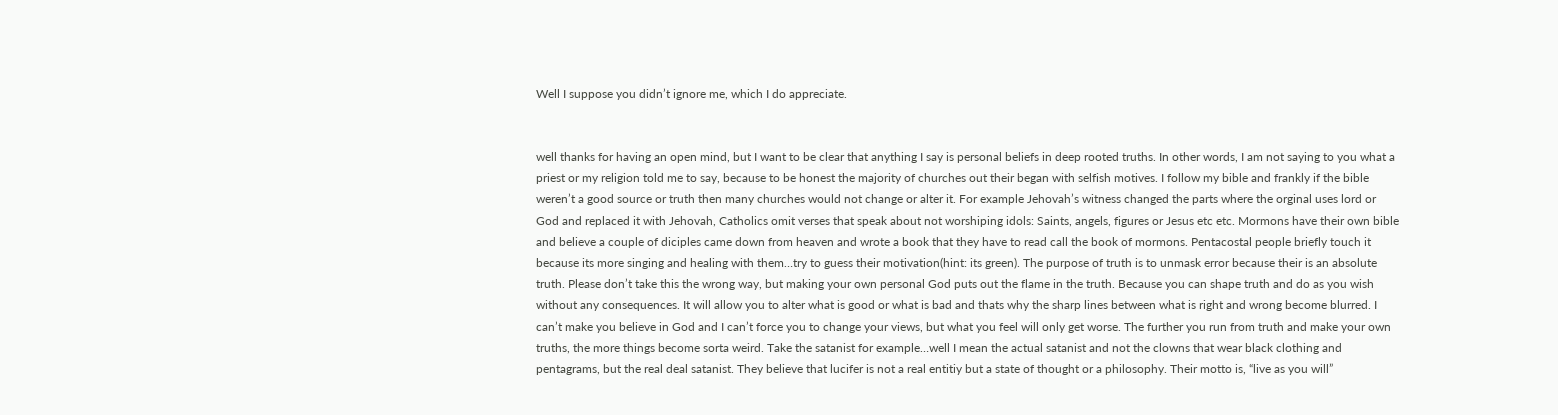Well I suppose you didn’t ignore me, which I do appreciate.


well thanks for having an open mind, but I want to be clear that anything I say is personal beliefs in deep rooted truths. In other words, I am not saying to you what a priest or my religion told me to say, because to be honest the majority of churches out their began with selfish motives. I follow my bible and frankly if the bible weren’t a good source or truth then many churches would not change or alter it. For example Jehovah’s witness changed the parts where the orginal uses lord or God and replaced it with Jehovah, Catholics omit verses that speak about not worshiping idols: Saints, angels, figures or Jesus etc etc. Mormons have their own bible and believe a couple of diciples came down from heaven and wrote a book that they have to read call the book of mormons. Pentacostal people briefly touch it because its more singing and healing with them…try to guess their motivation(hint: its green). The purpose of truth is to unmask error because their is an absolute truth. Please don’t take this the wrong way, but making your own personal God puts out the flame in the truth. Because you can shape truth and do as you wish without any consequences. It will allow you to alter what is good or what is bad and thats why the sharp lines between what is right and wrong become blurred. I can’t make you believe in God and I can’t force you to change your views, but what you feel will only get worse. The further you run from truth and make your own truths, the more things become sorta weird. Take the satanist for example…well I mean the actual satanist and not the clowns that wear black clothing and pentagrams, but the real deal satanist. They believe that lucifer is not a real entitiy but a state of thought or a philosophy. Their motto is, “live as you will”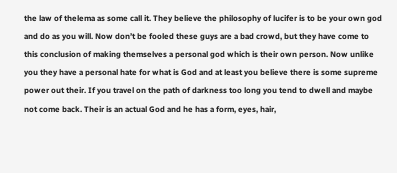the law of thelema as some call it. They believe the philosophy of lucifer is to be your own god and do as you will. Now don’t be fooled these guys are a bad crowd, but they have come to this conclusion of making themselves a personal god which is their own person. Now unlike you they have a personal hate for what is God and at least you believe there is some supreme power out their. If you travel on the path of darkness too long you tend to dwell and maybe not come back. Their is an actual God and he has a form, eyes, hair,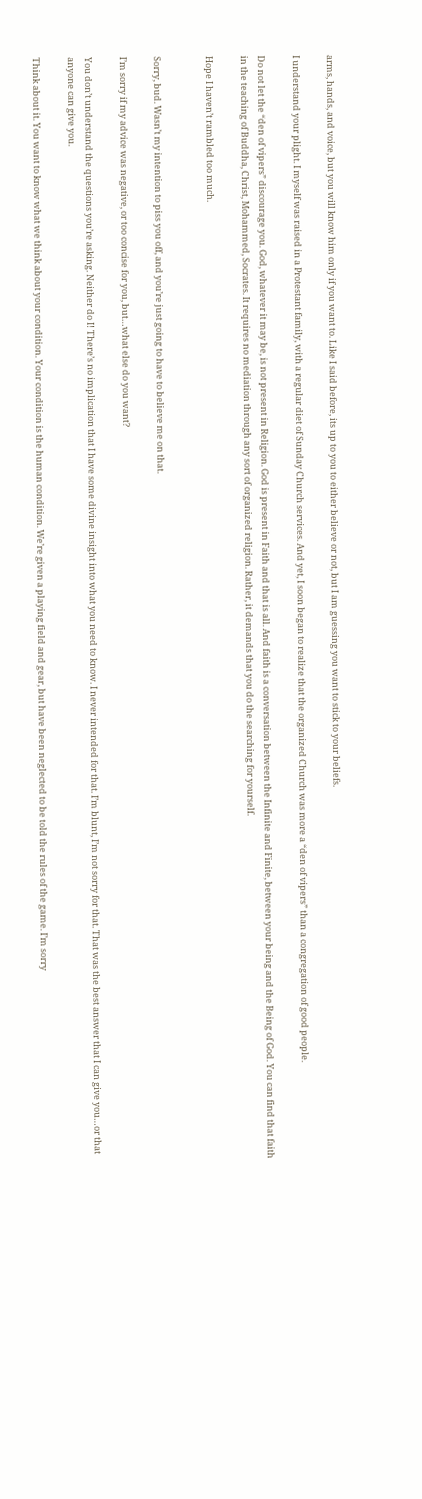arms, hands, and voice, but you will know him only if you want to. Like I said before, its up to you to either believe or not, but I am guessing you want to stick to your beliefs.

I understand your plight. I myself was raised in a Protestant family, with a regular diet of Sunday Church services. And yet, I soon began to realize that the organized Church was more a “den of vipers” than a congregation of good people.

Do not let the “den of vipers” discourage you. God, whatever it may be, is not present in Religion. God is present in Faith and that is all. And faith is a conversation between the Infinite and Finite, between your being and the Being of God. You can find that faith in the teaching of Buddha, Christ, Mohammed, Socrates. It requires no mediation through any sort of organized religion. Rather, it demands that you do the searching for yourself.

Hope I haven’t rambled too much.


Sorry, bud. Wasn’t my intention to piss you off, and you’re just going to have to believe me on that.

I’m sorry if my advice was negative, or too concise for you, but…what else do you want?

You don’t understand the questions you’re asking. Neither do I! There’s no implication that I have some divine insight into what you need to know. I never intended for that. I’m blunt, I’m not sorry for that. That was the best answer that I can give you…or that anyone can give you.

Think about it. You want to know what we think about your condition. Your condition is the human condition. We’re given a playing field and gear, but have been neglected to be told the rules of the game. I’m sorry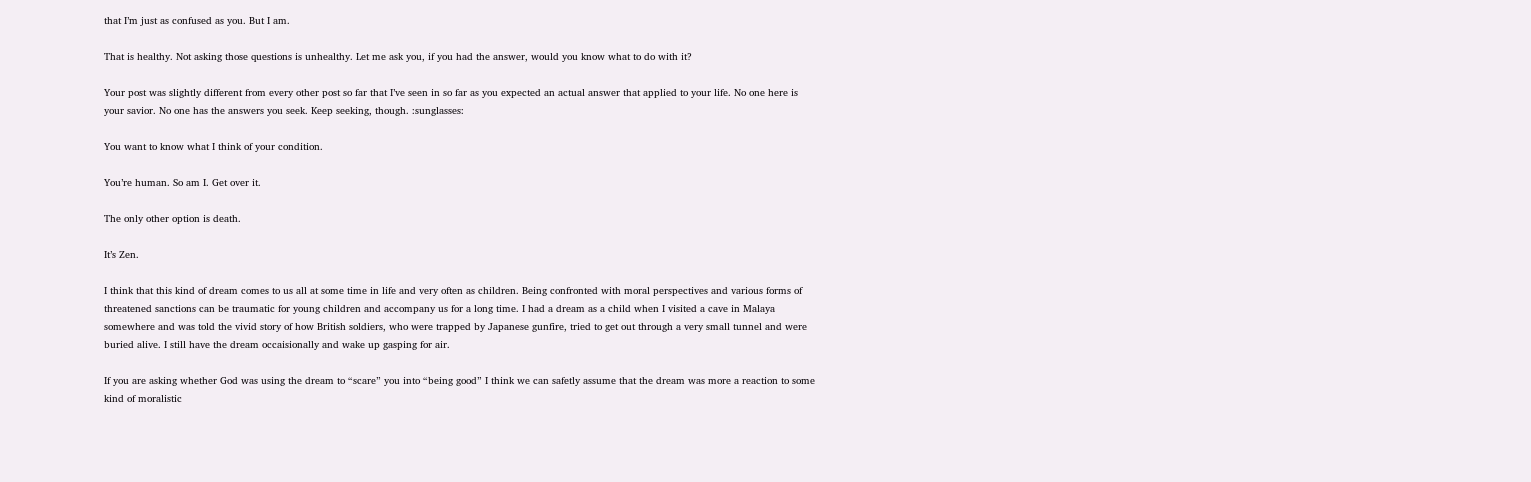that I’m just as confused as you. But I am.

That is healthy. Not asking those questions is unhealthy. Let me ask you, if you had the answer, would you know what to do with it?

Your post was slightly different from every other post so far that I’ve seen in so far as you expected an actual answer that applied to your life. No one here is your savior. No one has the answers you seek. Keep seeking, though. :sunglasses:

You want to know what I think of your condition.

You’re human. So am I. Get over it.

The only other option is death.

It’s Zen.

I think that this kind of dream comes to us all at some time in life and very often as children. Being confronted with moral perspectives and various forms of threatened sanctions can be traumatic for young children and accompany us for a long time. I had a dream as a child when I visited a cave in Malaya somewhere and was told the vivid story of how British soldiers, who were trapped by Japanese gunfire, tried to get out through a very small tunnel and were buried alive. I still have the dream occaisionally and wake up gasping for air.

If you are asking whether God was using the dream to “scare” you into “being good” I think we can safetly assume that the dream was more a reaction to some kind of moralistic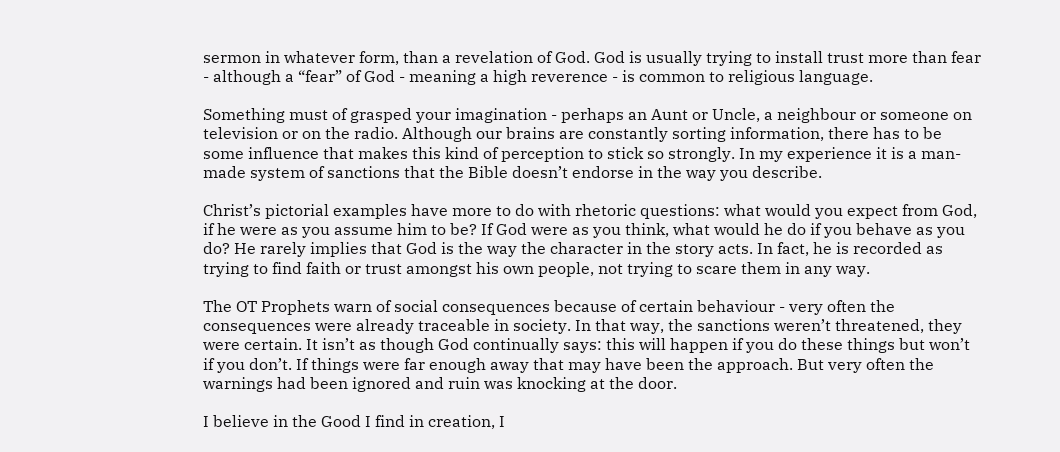sermon in whatever form, than a revelation of God. God is usually trying to install trust more than fear - although a “fear” of God - meaning a high reverence - is common to religious language.

Something must of grasped your imagination - perhaps an Aunt or Uncle, a neighbour or someone on television or on the radio. Although our brains are constantly sorting information, there has to be some influence that makes this kind of perception to stick so strongly. In my experience it is a man-made system of sanctions that the Bible doesn’t endorse in the way you describe.

Christ’s pictorial examples have more to do with rhetoric questions: what would you expect from God, if he were as you assume him to be? If God were as you think, what would he do if you behave as you do? He rarely implies that God is the way the character in the story acts. In fact, he is recorded as trying to find faith or trust amongst his own people, not trying to scare them in any way.

The OT Prophets warn of social consequences because of certain behaviour - very often the consequences were already traceable in society. In that way, the sanctions weren’t threatened, they were certain. It isn’t as though God continually says: this will happen if you do these things but won’t if you don’t. If things were far enough away that may have been the approach. But very often the warnings had been ignored and ruin was knocking at the door.

I believe in the Good I find in creation, I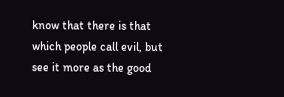know that there is that which people call evil, but see it more as the good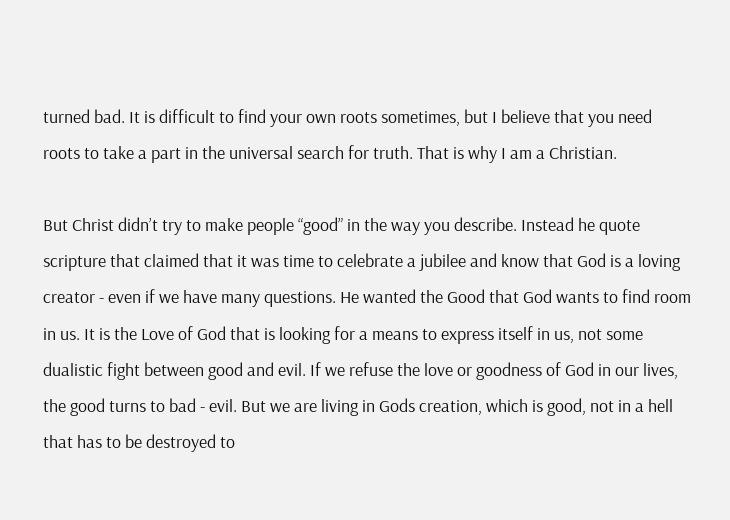turned bad. It is difficult to find your own roots sometimes, but I believe that you need roots to take a part in the universal search for truth. That is why I am a Christian.

But Christ didn’t try to make people “good” in the way you describe. Instead he quote scripture that claimed that it was time to celebrate a jubilee and know that God is a loving creator - even if we have many questions. He wanted the Good that God wants to find room in us. It is the Love of God that is looking for a means to express itself in us, not some dualistic fight between good and evil. If we refuse the love or goodness of God in our lives, the good turns to bad - evil. But we are living in Gods creation, which is good, not in a hell that has to be destroyed to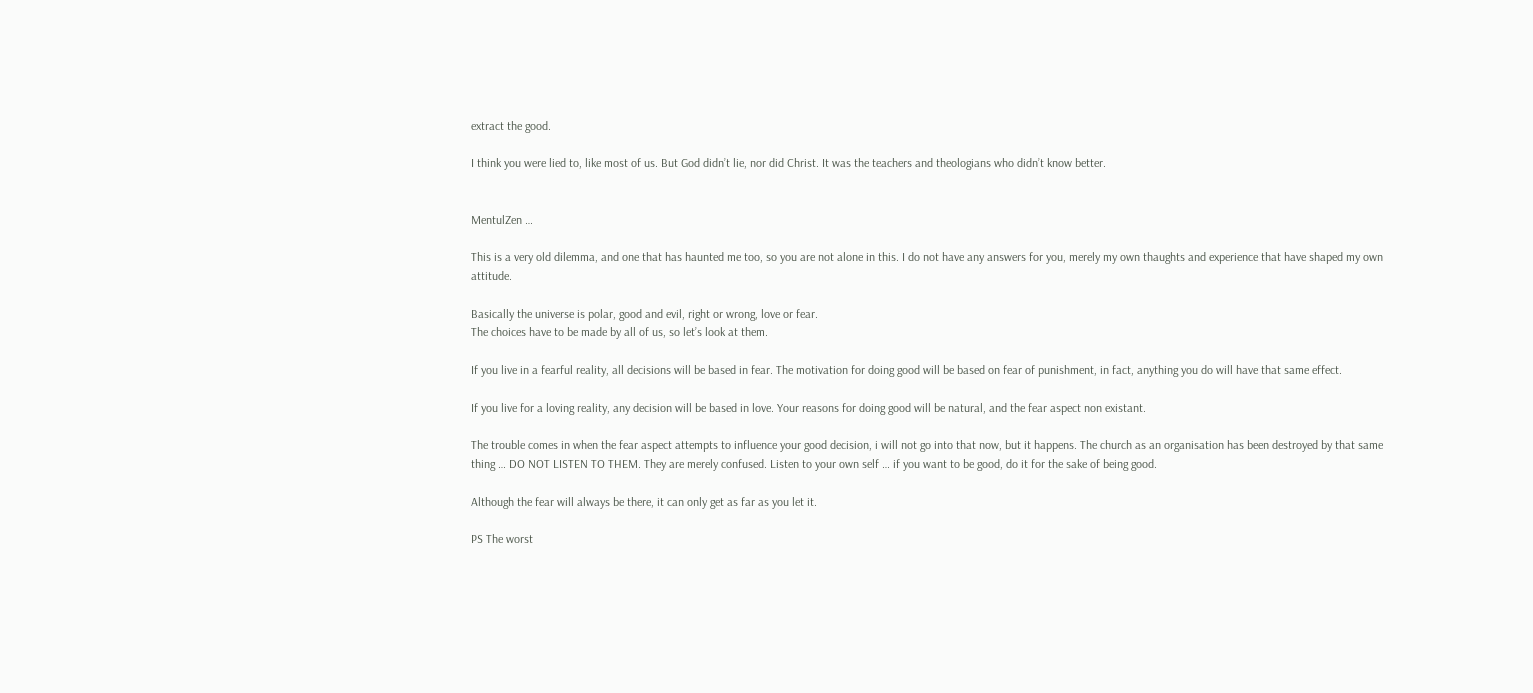extract the good.

I think you were lied to, like most of us. But God didn’t lie, nor did Christ. It was the teachers and theologians who didn’t know better.


MentulZen …

This is a very old dilemma, and one that has haunted me too, so you are not alone in this. I do not have any answers for you, merely my own thaughts and experience that have shaped my own attitude.

Basically the universe is polar, good and evil, right or wrong, love or fear.
The choices have to be made by all of us, so let’s look at them.

If you live in a fearful reality, all decisions will be based in fear. The motivation for doing good will be based on fear of punishment, in fact, anything you do will have that same effect.

If you live for a loving reality, any decision will be based in love. Your reasons for doing good will be natural, and the fear aspect non existant.

The trouble comes in when the fear aspect attempts to influence your good decision, i will not go into that now, but it happens. The church as an organisation has been destroyed by that same thing … DO NOT LISTEN TO THEM. They are merely confused. Listen to your own self … if you want to be good, do it for the sake of being good.

Although the fear will always be there, it can only get as far as you let it.

PS The worst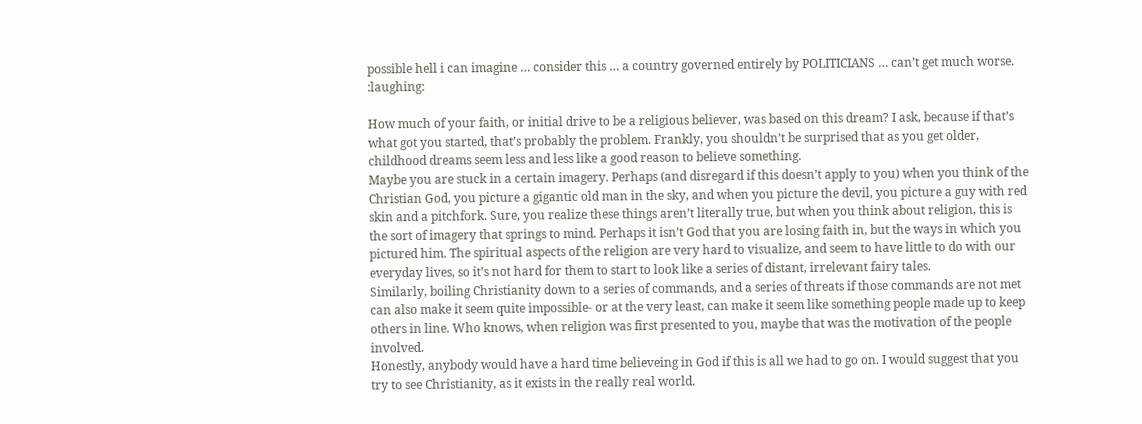possible hell i can imagine … consider this … a country governed entirely by POLITICIANS … can’t get much worse. :laughing:

How much of your faith, or initial drive to be a religious believer, was based on this dream? I ask, because if that’s what got you started, that’s probably the problem. Frankly, you shouldn’t be surprised that as you get older, childhood dreams seem less and less like a good reason to believe something.
Maybe you are stuck in a certain imagery. Perhaps (and disregard if this doesn’t apply to you) when you think of the Christian God, you picture a gigantic old man in the sky, and when you picture the devil, you picture a guy with red skin and a pitchfork. Sure, you realize these things aren’t literally true, but when you think about religion, this is the sort of imagery that springs to mind. Perhaps it isn’t God that you are losing faith in, but the ways in which you pictured him. The spiritual aspects of the religion are very hard to visualize, and seem to have little to do with our everyday lives, so it’s not hard for them to start to look like a series of distant, irrelevant fairy tales.
Similarly, boiling Christianity down to a series of commands, and a series of threats if those commands are not met can also make it seem quite impossible- or at the very least, can make it seem like something people made up to keep others in line. Who knows, when religion was first presented to you, maybe that was the motivation of the people involved.
Honestly, anybody would have a hard time believeing in God if this is all we had to go on. I would suggest that you try to see Christianity, as it exists in the really real world.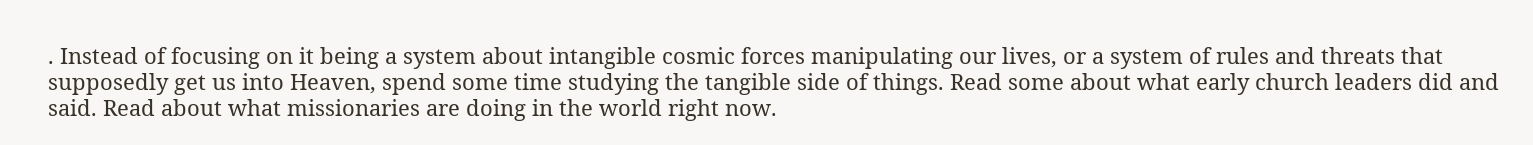. Instead of focusing on it being a system about intangible cosmic forces manipulating our lives, or a system of rules and threats that supposedly get us into Heaven, spend some time studying the tangible side of things. Read some about what early church leaders did and said. Read about what missionaries are doing in the world right now.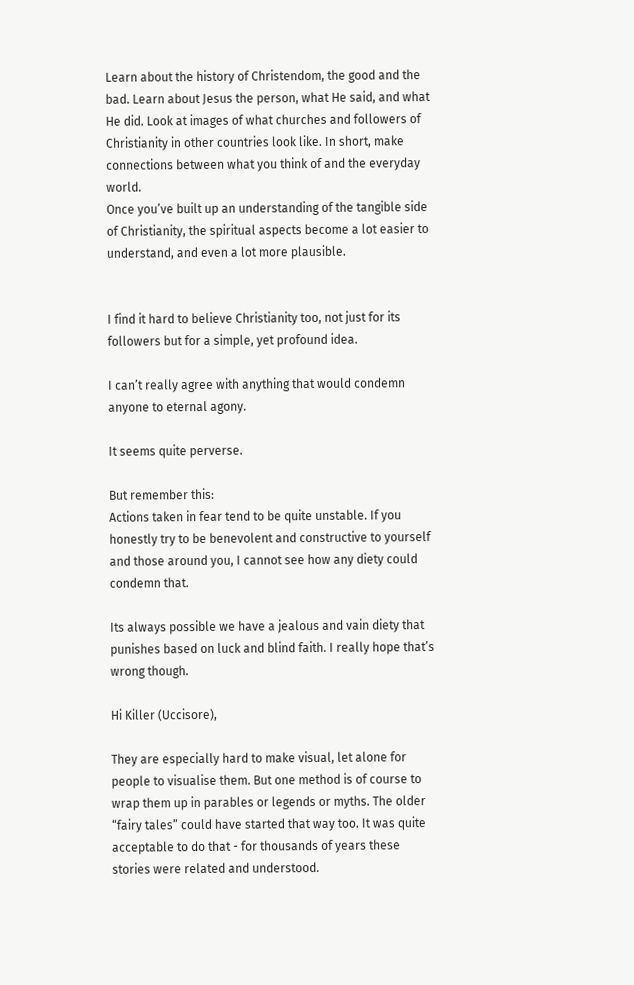Learn about the history of Christendom, the good and the bad. Learn about Jesus the person, what He said, and what He did. Look at images of what churches and followers of Christianity in other countries look like. In short, make connections between what you think of and the everyday world.
Once you’ve built up an understanding of the tangible side of Christianity, the spiritual aspects become a lot easier to understand, and even a lot more plausible.


I find it hard to believe Christianity too, not just for its followers but for a simple, yet profound idea.

I can’t really agree with anything that would condemn anyone to eternal agony.

It seems quite perverse.

But remember this:
Actions taken in fear tend to be quite unstable. If you honestly try to be benevolent and constructive to yourself and those around you, I cannot see how any diety could condemn that.

Its always possible we have a jealous and vain diety that punishes based on luck and blind faith. I really hope that’s wrong though.

Hi Killer (Uccisore),

They are especially hard to make visual, let alone for people to visualise them. But one method is of course to wrap them up in parables or legends or myths. The older “fairy tales” could have started that way too. It was quite acceptable to do that - for thousands of years these stories were related and understood.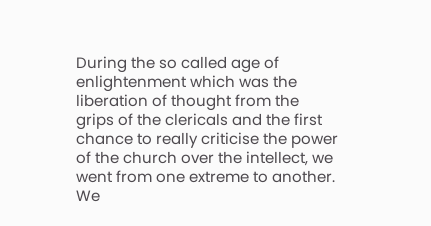During the so called age of enlightenment which was the liberation of thought from the grips of the clericals and the first chance to really criticise the power of the church over the intellect, we went from one extreme to another. We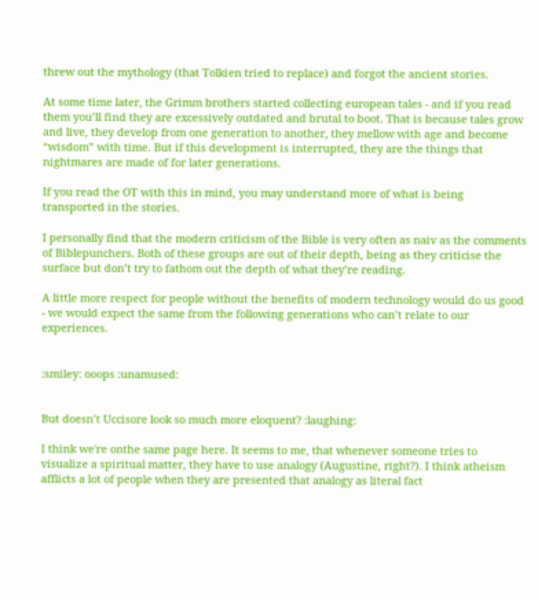threw out the mythology (that Tolkien tried to replace) and forgot the ancient stories.

At some time later, the Grimm brothers started collecting european tales - and if you read them you’ll find they are excessively outdated and brutal to boot. That is because tales grow and live, they develop from one generation to another, they mellow with age and become “wisdom” with time. But if this development is interrupted, they are the things that nightmares are made of for later generations.

If you read the OT with this in mind, you may understand more of what is being transported in the stories.

I personally find that the modern criticism of the Bible is very often as naiv as the comments of Biblepunchers. Both of these groups are out of their depth, being as they criticise the surface but don’t try to fathom out the depth of what they’re reading.

A little more respect for people without the benefits of modern technology would do us good - we would expect the same from the following generations who can’t relate to our experiences.


:smiley: ooops :unamused:


But doesn’t Uccisore look so much more eloquent? :laughing:

I think we're onthe same page here. It seems to me, that whenever someone tries to visualize a spiritual matter, they have to use analogy (Augustine, right?). I think atheism afflicts a lot of people when they are presented that analogy as literal fact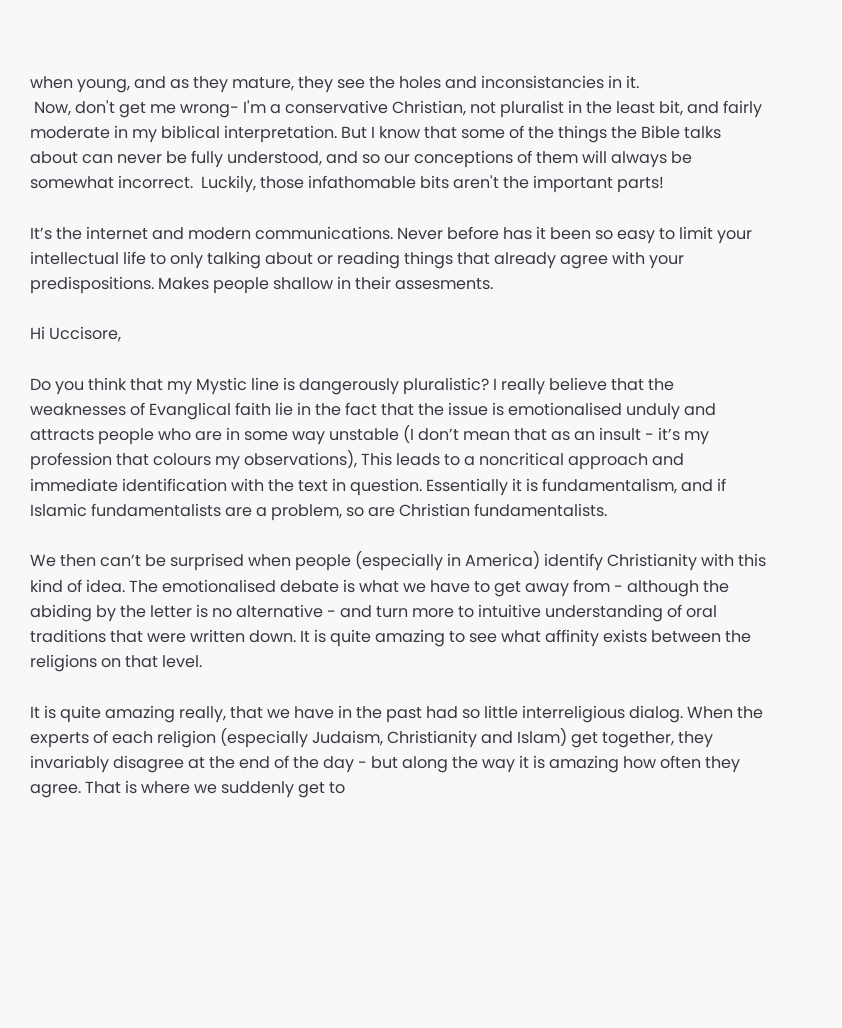when young, and as they mature, they see the holes and inconsistancies in it.
 Now, don't get me wrong- I'm a conservative Christian, not pluralist in the least bit, and fairly moderate in my biblical interpretation. But I know that some of the things the Bible talks about can never be fully understood, and so our conceptions of them will always be somewhat incorrect.  Luckily, those infathomable bits aren't the important parts!

It’s the internet and modern communications. Never before has it been so easy to limit your intellectual life to only talking about or reading things that already agree with your predispositions. Makes people shallow in their assesments.

Hi Uccisore,

Do you think that my Mystic line is dangerously pluralistic? I really believe that the weaknesses of Evanglical faith lie in the fact that the issue is emotionalised unduly and attracts people who are in some way unstable (I don’t mean that as an insult - it’s my profession that colours my observations), This leads to a noncritical approach and immediate identification with the text in question. Essentially it is fundamentalism, and if Islamic fundamentalists are a problem, so are Christian fundamentalists.

We then can’t be surprised when people (especially in America) identify Christianity with this kind of idea. The emotionalised debate is what we have to get away from - although the abiding by the letter is no alternative - and turn more to intuitive understanding of oral traditions that were written down. It is quite amazing to see what affinity exists between the religions on that level.

It is quite amazing really, that we have in the past had so little interreligious dialog. When the experts of each religion (especially Judaism, Christianity and Islam) get together, they invariably disagree at the end of the day - but along the way it is amazing how often they agree. That is where we suddenly get to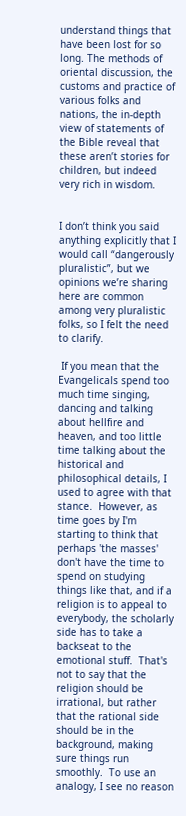understand things that have been lost for so long. The methods of oriental discussion, the customs and practice of various folks and nations, the in-depth view of statements of the Bible reveal that these aren’t stories for children, but indeed very rich in wisdom.


I don’t think you said anything explicitly that I would call “dangerously pluralistic”, but we opinions we’re sharing here are common among very pluralistic folks, so I felt the need to clarify.

 If you mean that the Evangelicals spend too much time singing, dancing and talking about hellfire and heaven, and too little time talking about the historical and philosophical details, I used to agree with that stance.  However, as time goes by I'm starting to think that perhaps 'the masses' don't have the time to spend on studying things like that, and if a religion is to appeal to everybody, the scholarly side has to take a backseat to the emotional stuff.  That's not to say that the religion should be irrational, but rather that the rational side should be in the background, making sure things run smoothly.  To use an analogy, I see no reason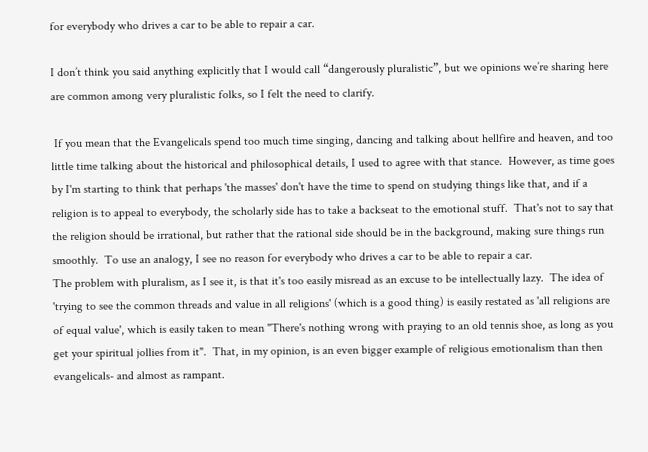for everybody who drives a car to be able to repair a car.

I don’t think you said anything explicitly that I would call “dangerously pluralistic”, but we opinions we’re sharing here are common among very pluralistic folks, so I felt the need to clarify.

 If you mean that the Evangelicals spend too much time singing, dancing and talking about hellfire and heaven, and too little time talking about the historical and philosophical details, I used to agree with that stance.  However, as time goes by I'm starting to think that perhaps 'the masses' don't have the time to spend on studying things like that, and if a religion is to appeal to everybody, the scholarly side has to take a backseat to the emotional stuff.  That's not to say that the religion should be irrational, but rather that the rational side should be in the background, making sure things run smoothly.  To use an analogy, I see no reason for everybody who drives a car to be able to repair a car.
The problem with pluralism, as I see it, is that it's too easily misread as an excuse to be intellectually lazy.  The idea of 'trying to see the common threads and value in all religions' (which is a good thing) is easily restated as 'all religions are of equal value', which is easily taken to mean "There's nothing wrong with praying to an old tennis shoe, as long as you get your spiritual jollies from it".  That, in my opinion, is an even bigger example of religious emotionalism than then evangelicals- and almost as rampant.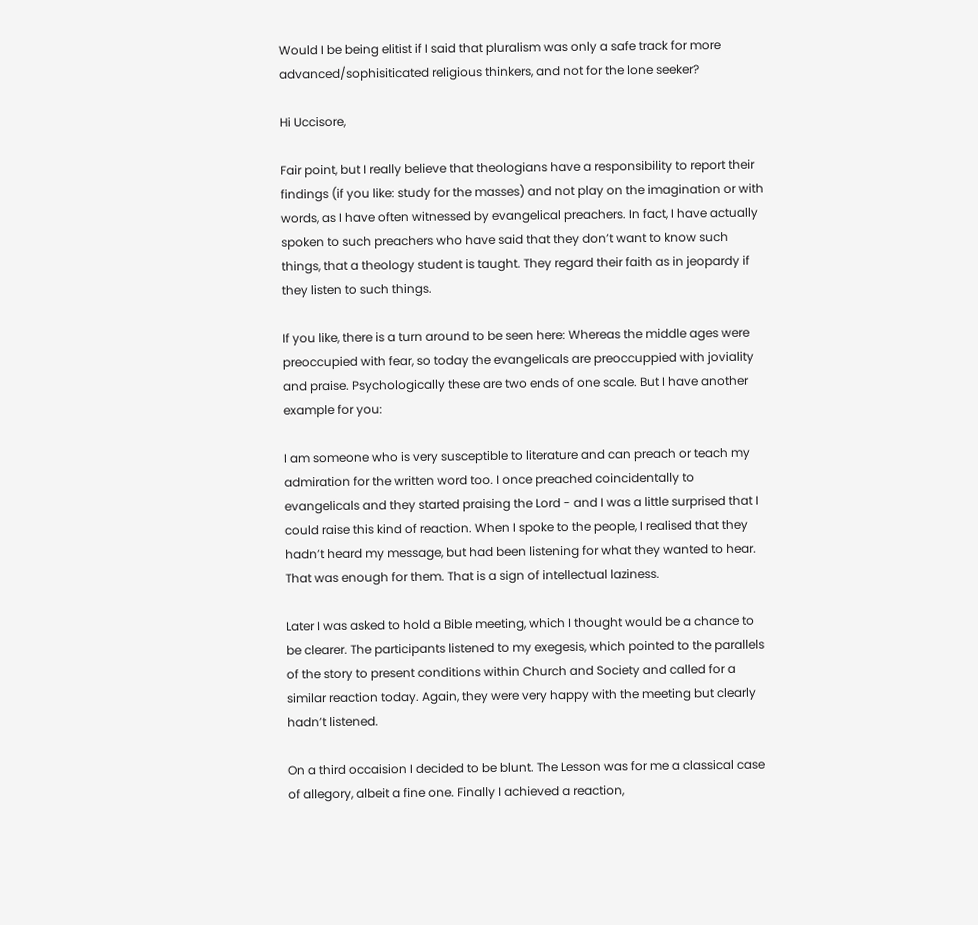Would I be being elitist if I said that pluralism was only a safe track for more advanced/sophisiticated religious thinkers, and not for the lone seeker?

Hi Uccisore,

Fair point, but I really believe that theologians have a responsibility to report their findings (if you like: study for the masses) and not play on the imagination or with words, as I have often witnessed by evangelical preachers. In fact, I have actually spoken to such preachers who have said that they don’t want to know such things, that a theology student is taught. They regard their faith as in jeopardy if they listen to such things.

If you like, there is a turn around to be seen here: Whereas the middle ages were preoccupied with fear, so today the evangelicals are preoccuppied with joviality and praise. Psychologically these are two ends of one scale. But I have another example for you:

I am someone who is very susceptible to literature and can preach or teach my admiration for the written word too. I once preached coincidentally to evangelicals and they started praising the Lord - and I was a little surprised that I could raise this kind of reaction. When I spoke to the people, I realised that they hadn’t heard my message, but had been listening for what they wanted to hear. That was enough for them. That is a sign of intellectual laziness.

Later I was asked to hold a Bible meeting, which I thought would be a chance to be clearer. The participants listened to my exegesis, which pointed to the parallels of the story to present conditions within Church and Society and called for a similar reaction today. Again, they were very happy with the meeting but clearly hadn’t listened.

On a third occaision I decided to be blunt. The Lesson was for me a classical case of allegory, albeit a fine one. Finally I achieved a reaction,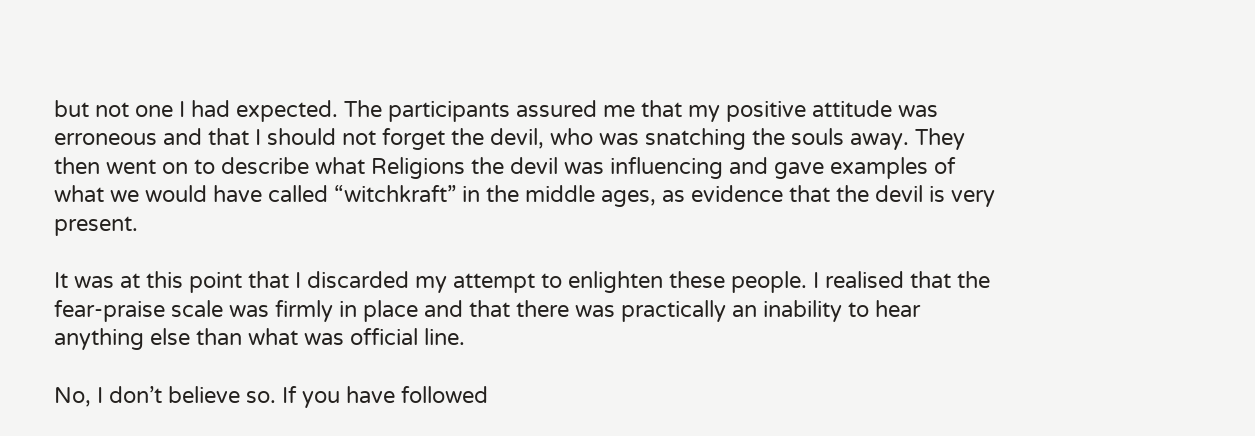but not one I had expected. The participants assured me that my positive attitude was erroneous and that I should not forget the devil, who was snatching the souls away. They then went on to describe what Religions the devil was influencing and gave examples of what we would have called “witchkraft” in the middle ages, as evidence that the devil is very present.

It was at this point that I discarded my attempt to enlighten these people. I realised that the fear-praise scale was firmly in place and that there was practically an inability to hear anything else than what was official line.

No, I don’t believe so. If you have followed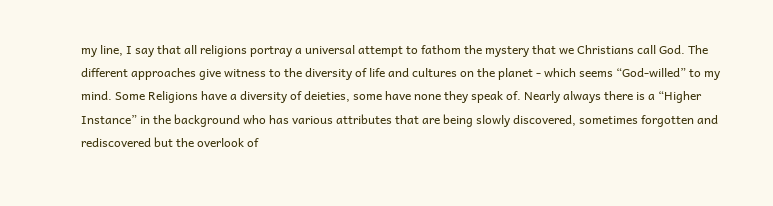my line, I say that all religions portray a universal attempt to fathom the mystery that we Christians call God. The different approaches give witness to the diversity of life and cultures on the planet - which seems “God-willed” to my mind. Some Religions have a diversity of deieties, some have none they speak of. Nearly always there is a “Higher Instance” in the background who has various attributes that are being slowly discovered, sometimes forgotten and rediscovered but the overlook of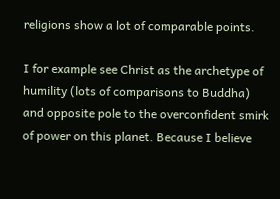religions show a lot of comparable points.

I for example see Christ as the archetype of humility (lots of comparisons to Buddha) and opposite pole to the overconfident smirk of power on this planet. Because I believe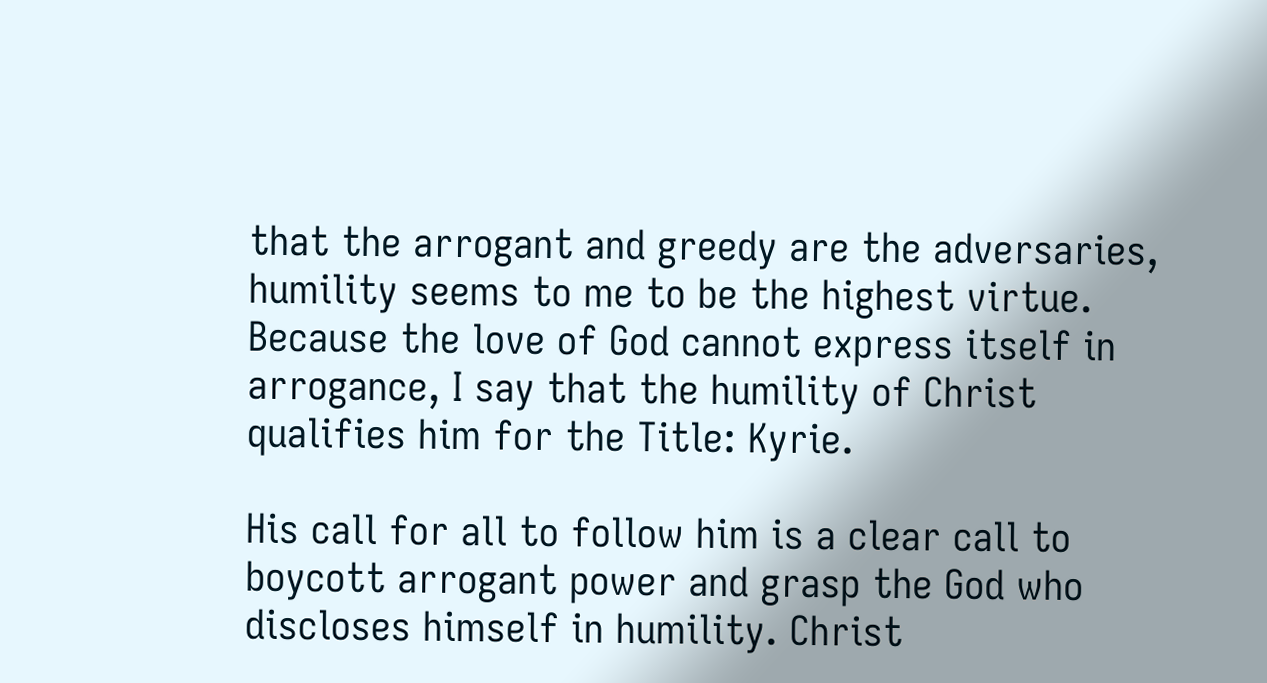that the arrogant and greedy are the adversaries, humility seems to me to be the highest virtue. Because the love of God cannot express itself in arrogance, I say that the humility of Christ qualifies him for the Title: Kyrie.

His call for all to follow him is a clear call to boycott arrogant power and grasp the God who discloses himself in humility. Christ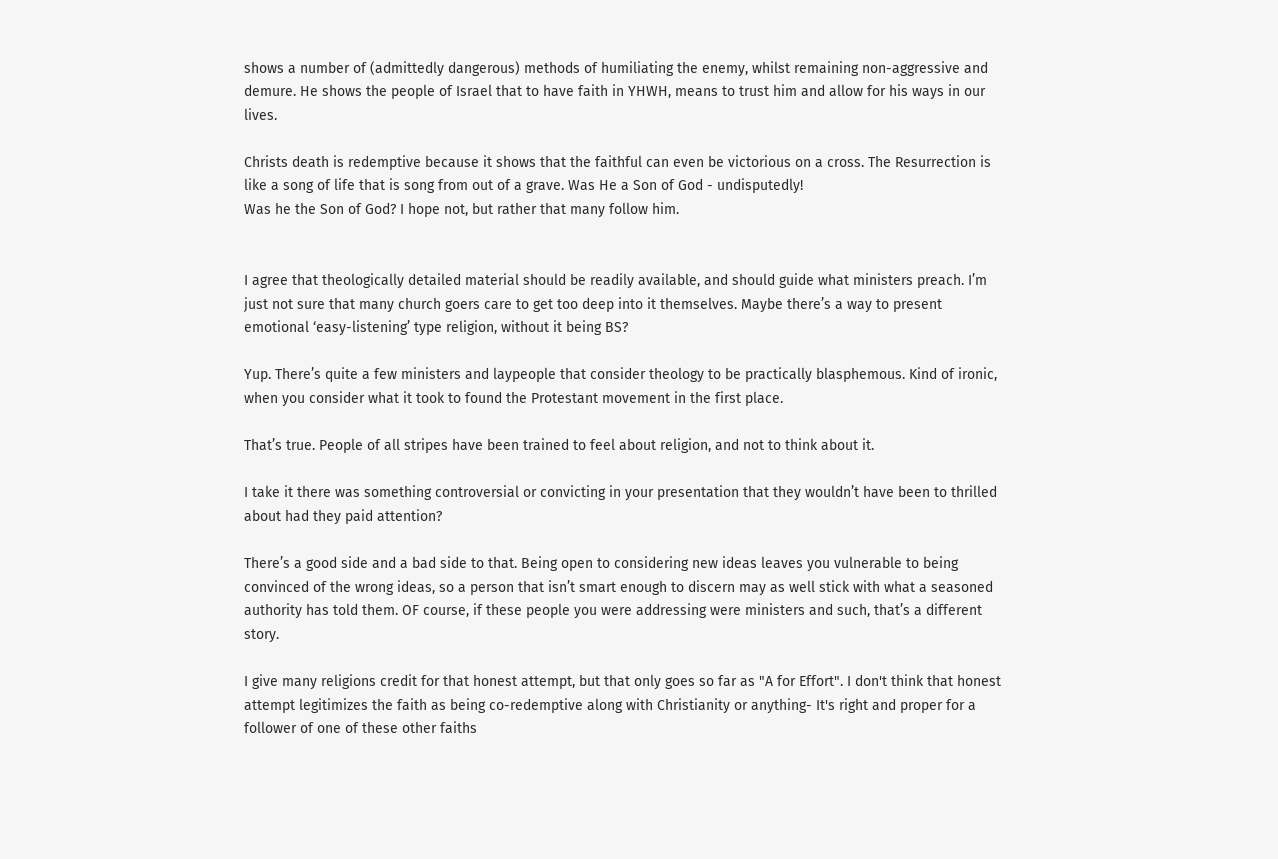shows a number of (admittedly dangerous) methods of humiliating the enemy, whilst remaining non-aggressive and demure. He shows the people of Israel that to have faith in YHWH, means to trust him and allow for his ways in our lives.

Christs death is redemptive because it shows that the faithful can even be victorious on a cross. The Resurrection is like a song of life that is song from out of a grave. Was He a Son of God - undisputedly!
Was he the Son of God? I hope not, but rather that many follow him.


I agree that theologically detailed material should be readily available, and should guide what ministers preach. I’m just not sure that many church goers care to get too deep into it themselves. Maybe there’s a way to present emotional ‘easy-listening’ type religion, without it being BS?

Yup. There’s quite a few ministers and laypeople that consider theology to be practically blasphemous. Kind of ironic, when you consider what it took to found the Protestant movement in the first place.

That’s true. People of all stripes have been trained to feel about religion, and not to think about it.

I take it there was something controversial or convicting in your presentation that they wouldn’t have been to thrilled about had they paid attention?

There’s a good side and a bad side to that. Being open to considering new ideas leaves you vulnerable to being convinced of the wrong ideas, so a person that isn’t smart enough to discern may as well stick with what a seasoned authority has told them. OF course, if these people you were addressing were ministers and such, that’s a different story.

I give many religions credit for that honest attempt, but that only goes so far as "A for Effort". I don't think that honest attempt legitimizes the faith as being co-redemptive along with Christianity or anything- It's right and proper for a follower of one of these other faiths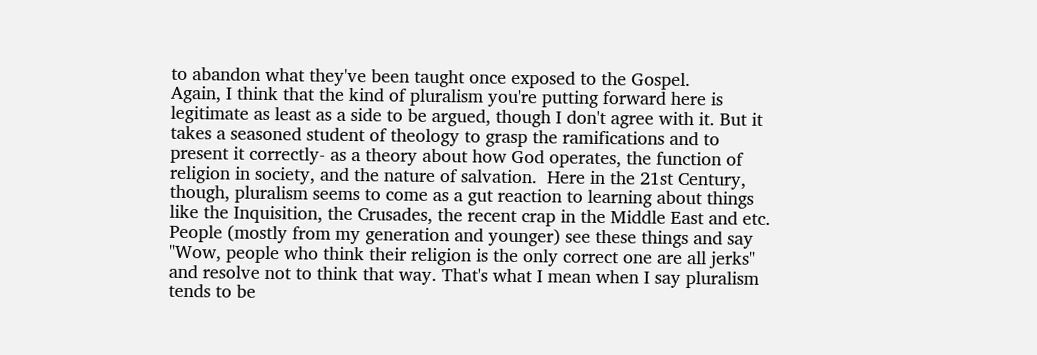to abandon what they've been taught once exposed to the Gospel.
Again, I think that the kind of pluralism you're putting forward here is legitimate as least as a side to be argued, though I don't agree with it. But it takes a seasoned student of theology to grasp the ramifications and to present it correctly- as a theory about how God operates, the function of religion in society, and the nature of salvation.  Here in the 21st Century, though, pluralism seems to come as a gut reaction to learning about things like the Inquisition, the Crusades, the recent crap in the Middle East and etc.  People (mostly from my generation and younger) see these things and say "Wow, people who think their religion is the only correct one are all jerks" and resolve not to think that way. That's what I mean when I say pluralism tends to be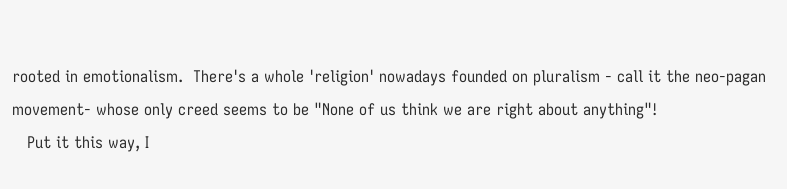rooted in emotionalism.  There's a whole 'religion' nowadays founded on pluralism - call it the neo-pagan movement- whose only creed seems to be "None of us think we are right about anything"!
   Put it this way, I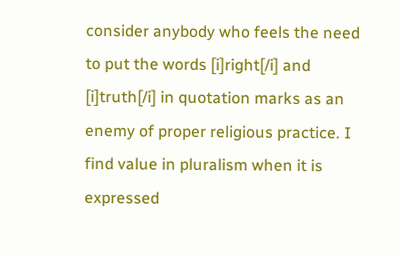consider anybody who feels the need to put the words [i]right[/i] and [i]truth[/i] in quotation marks as an enemy of proper religious practice. I find value in pluralism when it is expressed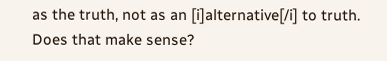as the truth, not as an [i]alternative[/i] to truth. Does that make sense?